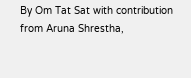By Om Tat Sat with contribution from Aruna Shrestha,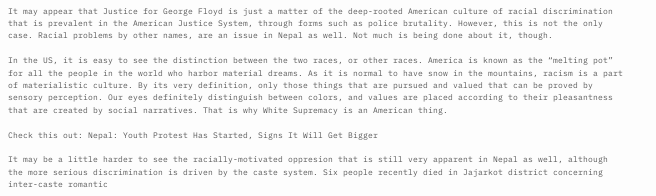It may appear that Justice for George Floyd is just a matter of the deep-rooted American culture of racial discrimination that is prevalent in the American Justice System, through forms such as police brutality. However, this is not the only case. Racial problems by other names, are an issue in Nepal as well. Not much is being done about it, though.

In the US, it is easy to see the distinction between the two races, or other races. America is known as the “melting pot” for all the people in the world who harbor material dreams. As it is normal to have snow in the mountains, racism is a part of materialistic culture. By its very definition, only those things that are pursued and valued that can be proved by sensory perception. Our eyes definitely distinguish between colors, and values are placed according to their pleasantness that are created by social narratives. That is why White Supremacy is an American thing.

Check this out: Nepal: Youth Protest Has Started, Signs It Will Get Bigger

It may be a little harder to see the racially-motivated oppresion that is still very apparent in Nepal as well, although the more serious discrimination is driven by the caste system. Six people recently died in Jajarkot district concerning inter-caste romantic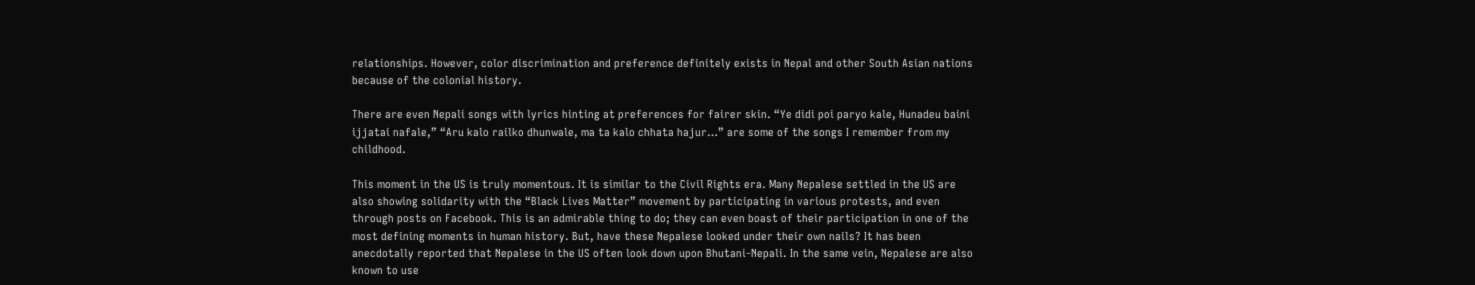relationships. However, color discrimination and preference definitely exists in Nepal and other South Asian nations because of the colonial history.

There are even Nepali songs with lyrics hinting at preferences for fairer skin. “Ye didi poi paryo kale, Hunadeu baini ijjatai nafale,” “Aru kalo railko dhunwale, ma ta kalo chhata hajur…” are some of the songs I remember from my childhood.

This moment in the US is truly momentous. It is similar to the Civil Rights era. Many Nepalese settled in the US are also showing solidarity with the “Black Lives Matter” movement by participating in various protests, and even through posts on Facebook. This is an admirable thing to do; they can even boast of their participation in one of the most defining moments in human history. But, have these Nepalese looked under their own nails? It has been anecdotally reported that Nepalese in the US often look down upon Bhutani-Nepali. In the same vein, Nepalese are also known to use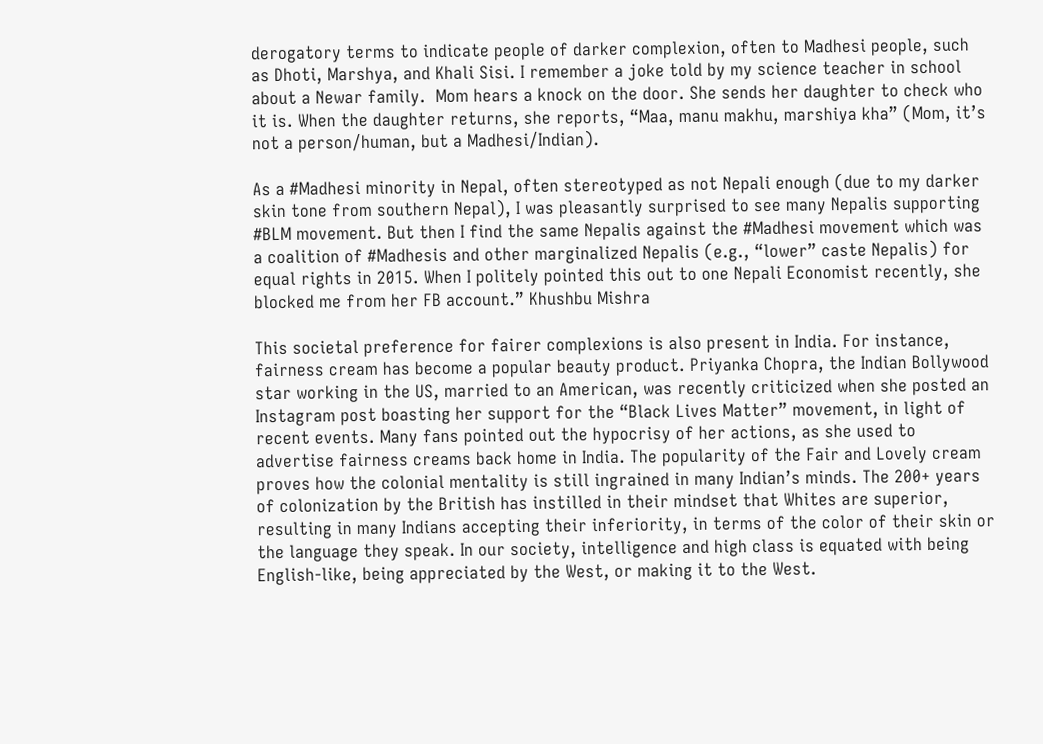derogatory terms to indicate people of darker complexion, often to Madhesi people, such as Dhoti, Marshya, and Khali Sisi. I remember a joke told by my science teacher in school about a Newar family.  Mom hears a knock on the door. She sends her daughter to check who it is. When the daughter returns, she reports, “Maa, manu makhu, marshiya kha” (Mom, it’s not a person/human, but a Madhesi/Indian).

As a #Madhesi minority in Nepal, often stereotyped as not Nepali enough (due to my darker skin tone from southern Nepal), I was pleasantly surprised to see many Nepalis supporting #BLM movement. But then I find the same Nepalis against the #Madhesi movement which was a coalition of #Madhesis and other marginalized Nepalis (e.g., “lower” caste Nepalis) for equal rights in 2015. When I politely pointed this out to one Nepali Economist recently, she blocked me from her FB account.” Khushbu Mishra

This societal preference for fairer complexions is also present in India. For instance, fairness cream has become a popular beauty product. Priyanka Chopra, the Indian Bollywood star working in the US, married to an American, was recently criticized when she posted an Instagram post boasting her support for the “Black Lives Matter” movement, in light of recent events. Many fans pointed out the hypocrisy of her actions, as she used to advertise fairness creams back home in India. The popularity of the Fair and Lovely cream proves how the colonial mentality is still ingrained in many Indian’s minds. The 200+ years of colonization by the British has instilled in their mindset that Whites are superior, resulting in many Indians accepting their inferiority, in terms of the color of their skin or the language they speak. In our society, intelligence and high class is equated with being English-like, being appreciated by the West, or making it to the West.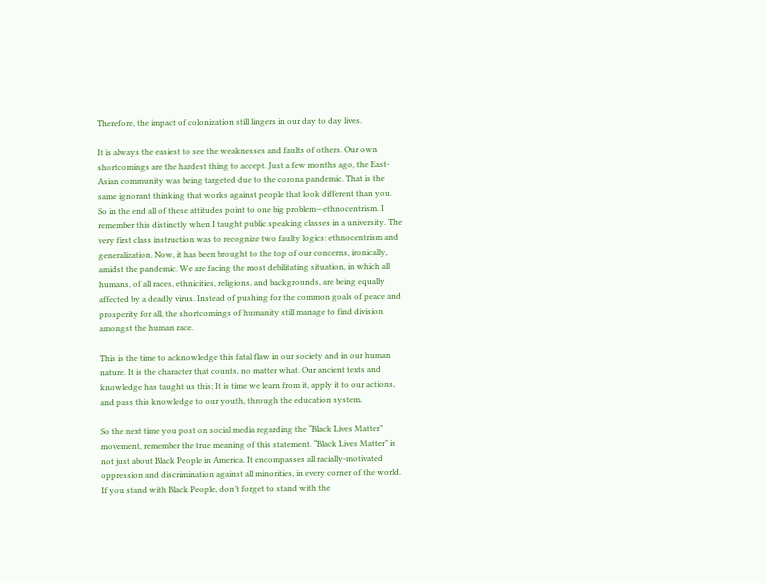Therefore, the impact of colonization still lingers in our day to day lives.

It is always the easiest to see the weaknesses and faults of others. Our own shortcomings are the hardest thing to accept. Just a few months ago, the East-Asian community was being targeted due to the corona pandemic. That is the same ignorant thinking that works against people that look different than you. So in the end all of these attitudes point to one big problem—ethnocentrism. I remember this distinctly when I taught public speaking classes in a university. The very first class instruction was to recognize two faulty logics: ethnocentrism and generalization. Now, it has been brought to the top of our concerns, ironically, amidst the pandemic. We are facing the most debilitating situation, in which all humans, of all races, ethnicities, religions, and backgrounds, are being equally affected by a deadly virus. Instead of pushing for the common goals of peace and prosperity for all, the shortcomings of humanity still manage to find division amongst the human race.

This is the time to acknowledge this fatal flaw in our society and in our human nature. It is the character that counts, no matter what. Our ancient texts and knowledge has taught us this; It is time we learn from it, apply it to our actions, and pass this knowledge to our youth, through the education system.

So the next time you post on social media regarding the “Black Lives Matter” movement, remember the true meaning of this statement. “Black Lives Matter” is not just about Black People in America. It encompasses all racially-motivated oppression and discrimination against all minorities, in every corner of the world. If you stand with Black People, don’t forget to stand with the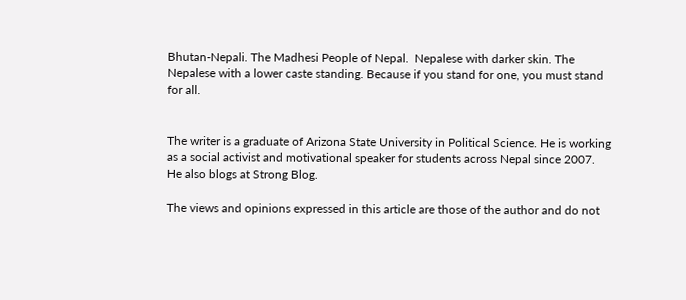Bhutan-Nepali. The Madhesi People of Nepal.  Nepalese with darker skin. The Nepalese with a lower caste standing. Because if you stand for one, you must stand for all.


The writer is a graduate of Arizona State University in Political Science. He is working as a social activist and motivational speaker for students across Nepal since 2007.  He also blogs at Strong Blog.

The views and opinions expressed in this article are those of the author and do not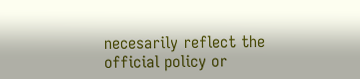necesarily reflect the official policy or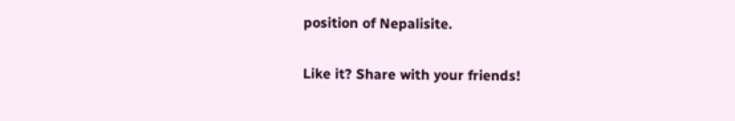position of Nepalisite.

Like it? Share with your friends!